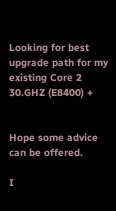Looking for best upgrade path for my existing Core 2 30.GHZ (E8400) +


Hope some advice can be offered.

I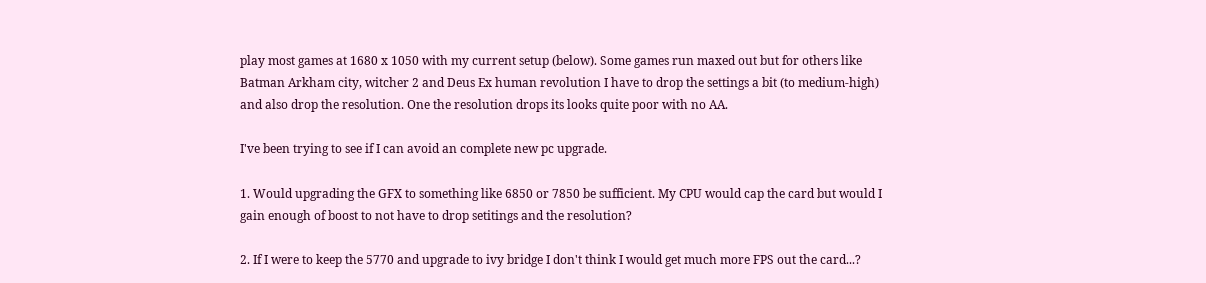play most games at 1680 x 1050 with my current setup (below). Some games run maxed out but for others like Batman Arkham city, witcher 2 and Deus Ex human revolution I have to drop the settings a bit (to medium-high) and also drop the resolution. One the resolution drops its looks quite poor with no AA.

I've been trying to see if I can avoid an complete new pc upgrade.

1. Would upgrading the GFX to something like 6850 or 7850 be sufficient. My CPU would cap the card but would I gain enough of boost to not have to drop setitings and the resolution?

2. If I were to keep the 5770 and upgrade to ivy bridge I don't think I would get much more FPS out the card...?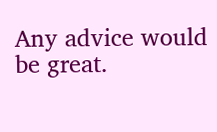Any advice would be great.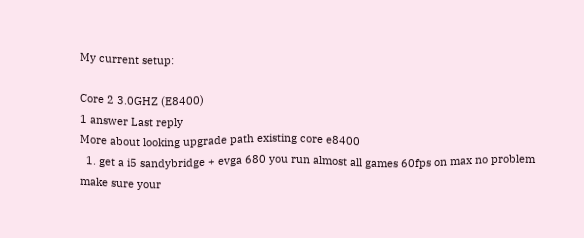My current setup:

Core 2 3.0GHZ (E8400)
1 answer Last reply
More about looking upgrade path existing core e8400
  1. get a i5 sandybridge + evga 680 you run almost all games 60fps on max no problem make sure your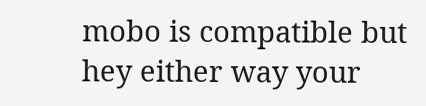mobo is compatible but hey either way your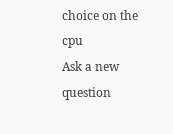choice on the cpu
Ask a new question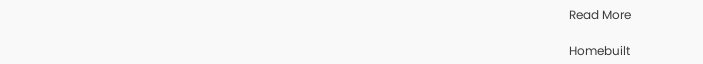Read More

Homebuilt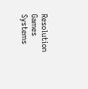Resolution Games Systems